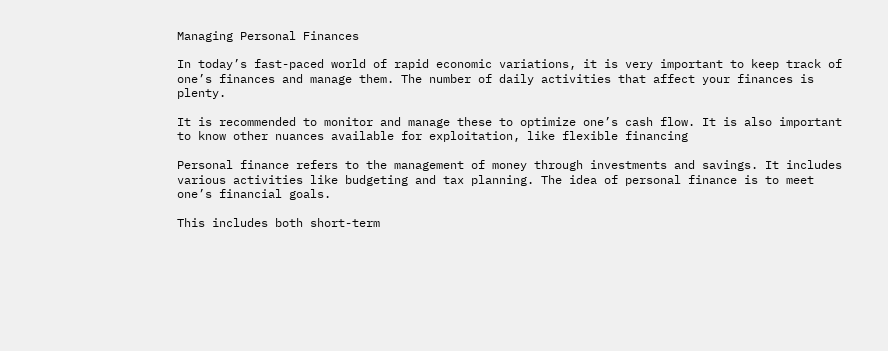Managing Personal Finances

In today’s fast-paced world of rapid economic variations, it is very important to keep track of one’s finances and manage them. The number of daily activities that affect your finances is plenty.

It is recommended to monitor and manage these to optimize one’s cash flow. It is also important to know other nuances available for exploitation, like flexible financing

Personal finance refers to the management of money through investments and savings. It includes various activities like budgeting and tax planning. The idea of personal finance is to meet one’s financial goals.

This includes both short-term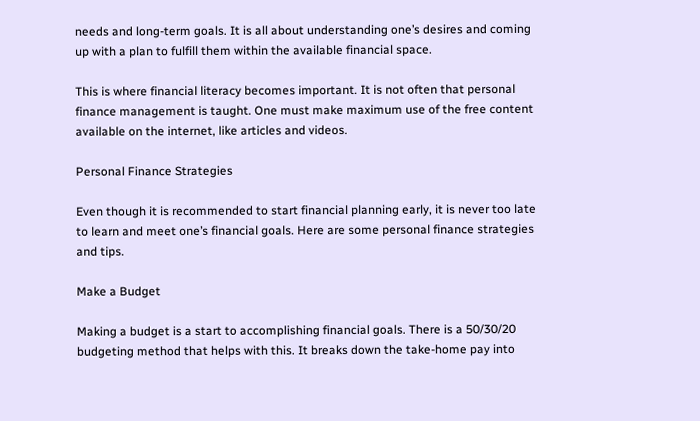needs and long-term goals. It is all about understanding one’s desires and coming up with a plan to fulfill them within the available financial space.

This is where financial literacy becomes important. It is not often that personal finance management is taught. One must make maximum use of the free content available on the internet, like articles and videos.

Personal Finance Strategies

Even though it is recommended to start financial planning early, it is never too late to learn and meet one’s financial goals. Here are some personal finance strategies and tips.

Make a Budget

Making a budget is a start to accomplishing financial goals. There is a 50/30/20 budgeting method that helps with this. It breaks down the take-home pay into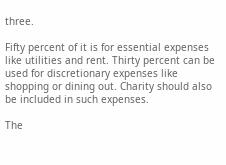three.

Fifty percent of it is for essential expenses like utilities and rent. Thirty percent can be used for discretionary expenses like shopping or dining out. Charity should also be included in such expenses.

The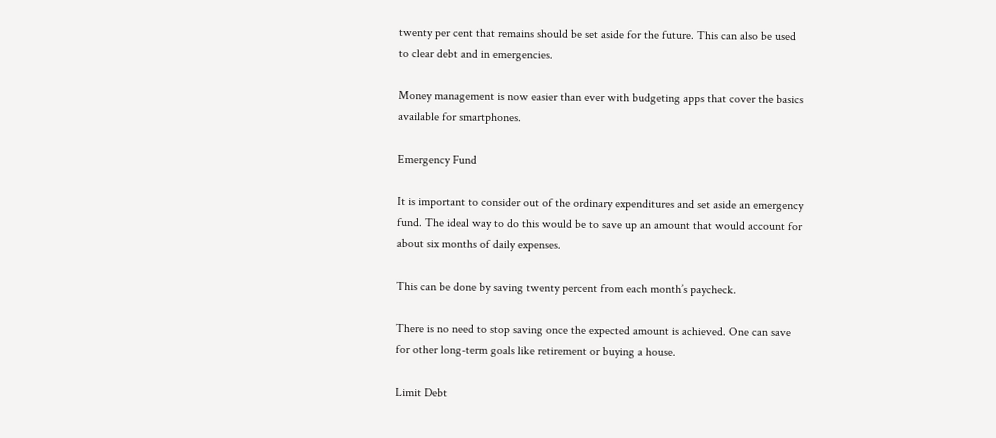twenty per cent that remains should be set aside for the future. This can also be used to clear debt and in emergencies.

Money management is now easier than ever with budgeting apps that cover the basics available for smartphones.

Emergency Fund

It is important to consider out of the ordinary expenditures and set aside an emergency fund. The ideal way to do this would be to save up an amount that would account for about six months of daily expenses.

This can be done by saving twenty percent from each month’s paycheck.

There is no need to stop saving once the expected amount is achieved. One can save for other long-term goals like retirement or buying a house.

Limit Debt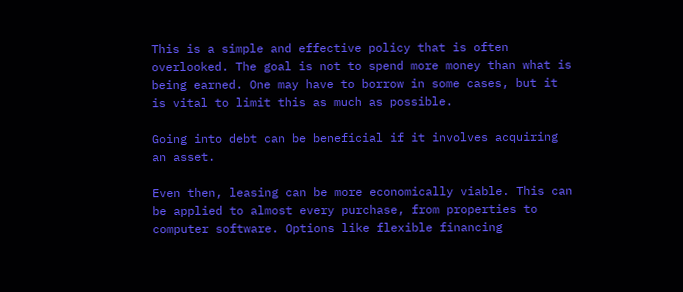This is a simple and effective policy that is often overlooked. The goal is not to spend more money than what is being earned. One may have to borrow in some cases, but it is vital to limit this as much as possible.

Going into debt can be beneficial if it involves acquiring an asset.

Even then, leasing can be more economically viable. This can be applied to almost every purchase, from properties to computer software. Options like flexible financing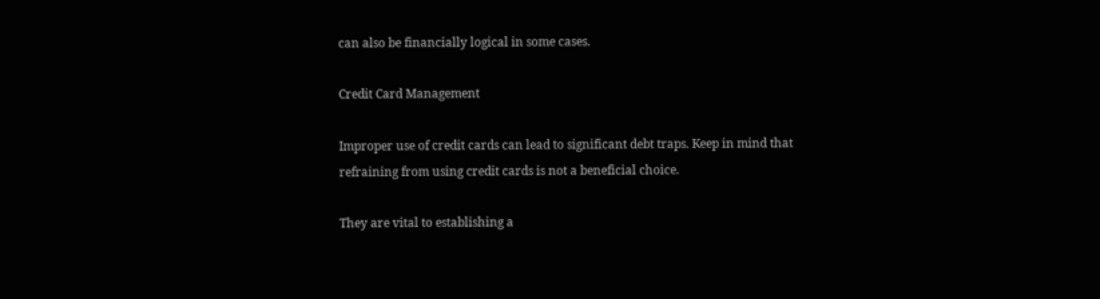can also be financially logical in some cases.

Credit Card Management

Improper use of credit cards can lead to significant debt traps. Keep in mind that refraining from using credit cards is not a beneficial choice.

They are vital to establishing a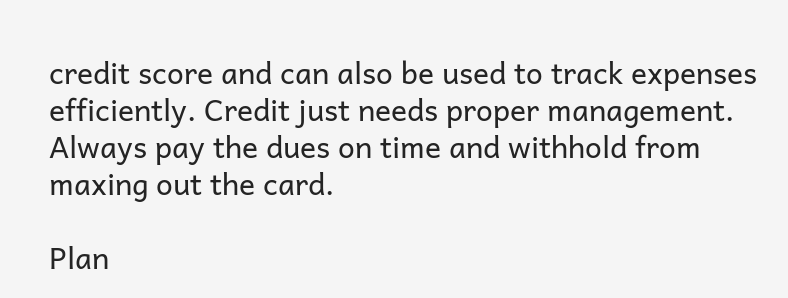credit score and can also be used to track expenses efficiently. Credit just needs proper management. Always pay the dues on time and withhold from maxing out the card.

Plan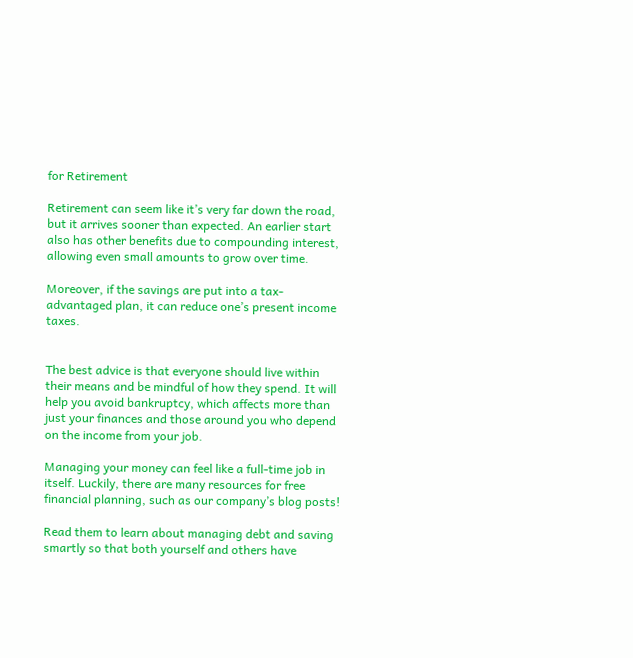for Retirement

Retirement can seem like it’s very far down the road, but it arrives sooner than expected. An earlier start also has other benefits due to compounding interest, allowing even small amounts to grow over time.

Moreover, if the savings are put into a tax-advantaged plan, it can reduce one’s present income taxes.


The best advice is that everyone should live within their means and be mindful of how they spend. It will help you avoid bankruptcy, which affects more than just your finances and those around you who depend on the income from your job.

Managing your money can feel like a full-time job in itself. Luckily, there are many resources for free financial planning, such as our company’s blog posts!

Read them to learn about managing debt and saving smartly so that both yourself and others have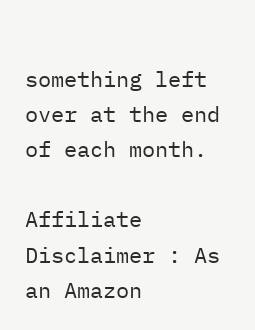something left over at the end of each month.

Affiliate Disclaimer : As an Amazon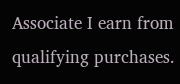Associate I earn from qualifying purchases.